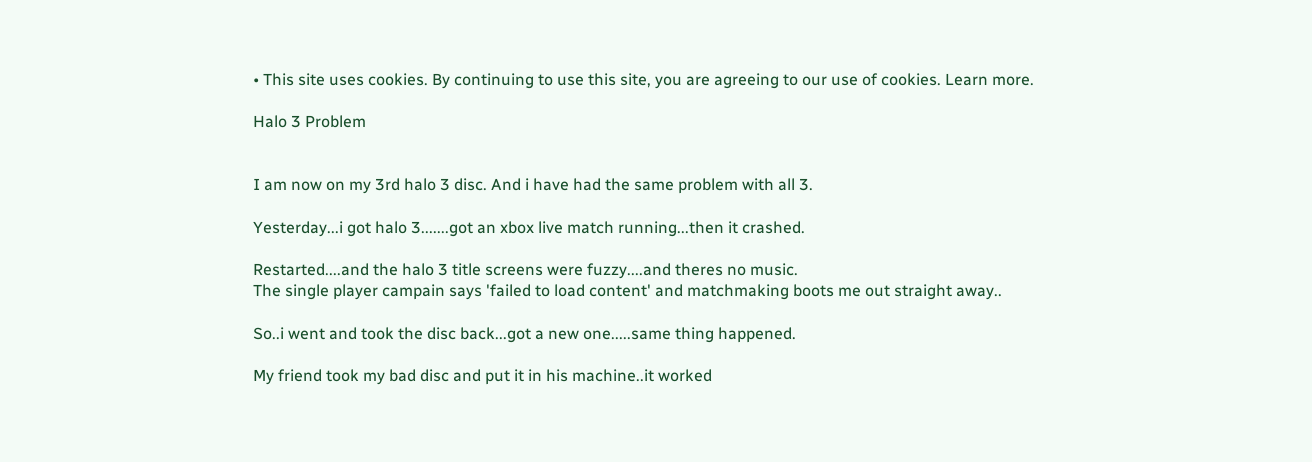• This site uses cookies. By continuing to use this site, you are agreeing to our use of cookies. Learn more.

Halo 3 Problem


I am now on my 3rd halo 3 disc. And i have had the same problem with all 3.

Yesterday...i got halo 3.......got an xbox live match running...then it crashed.

Restarted....and the halo 3 title screens were fuzzy....and theres no music.
The single player campain says 'failed to load content' and matchmaking boots me out straight away..

So..i went and took the disc back...got a new one.....same thing happened.

My friend took my bad disc and put it in his machine..it worked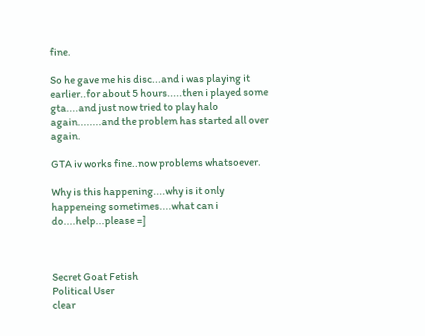fine.

So he gave me his disc...and i was playing it earlier..for about 5 hours.....then i played some gta....and just now tried to play halo again........and the problem has started all over again.

GTA iv works fine..now problems whatsoever.

Why is this happening....why is it only happeneing sometimes....what can i do....help...please =]



Secret Goat Fetish
Political User
clear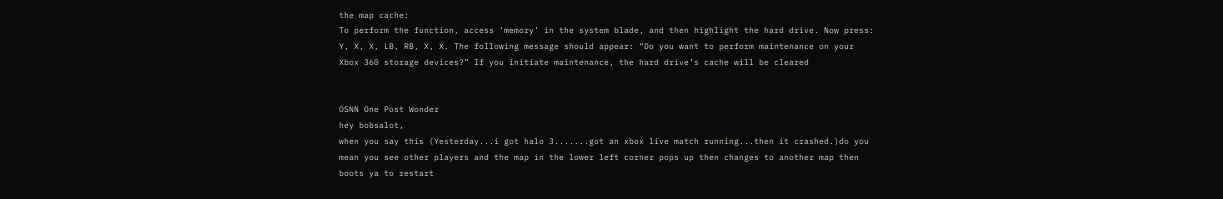the map cache:
To perform the function, access ‘memory’ in the system blade, and then highlight the hard drive. Now press: Y, X, X, LB, RB, X, X. The following message should appear: “Do you want to perform maintenance on your Xbox 360 storage devices?” If you initiate maintenance, the hard drive’s cache will be cleared


OSNN One Post Wonder
hey bobsalot,
when you say this (Yesterday...i got halo 3.......got an xbox live match running...then it crashed.)do you mean you see other players and the map in the lower left corner pops up then changes to another map then boots ya to restart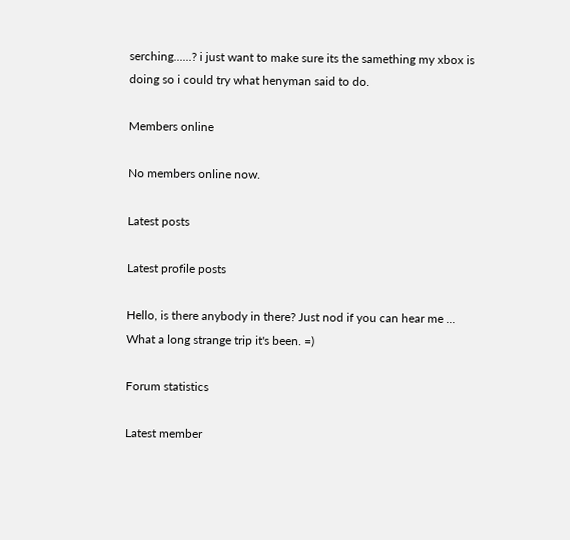serching......? i just want to make sure its the samething my xbox is doing so i could try what henyman said to do.

Members online

No members online now.

Latest posts

Latest profile posts

Hello, is there anybody in there? Just nod if you can hear me ...
What a long strange trip it's been. =)

Forum statistics

Latest member